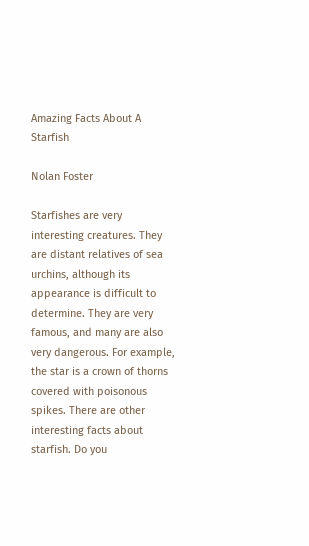Amazing Facts About A Starfish

Nolan Foster

Starfishes are very interesting creatures. They are distant relatives of sea urchins, although its appearance is difficult to determine. They are very famous, and many are also very dangerous. For example, the star is a crown of thorns covered with poisonous spikes. There are other interesting facts about starfish. Do you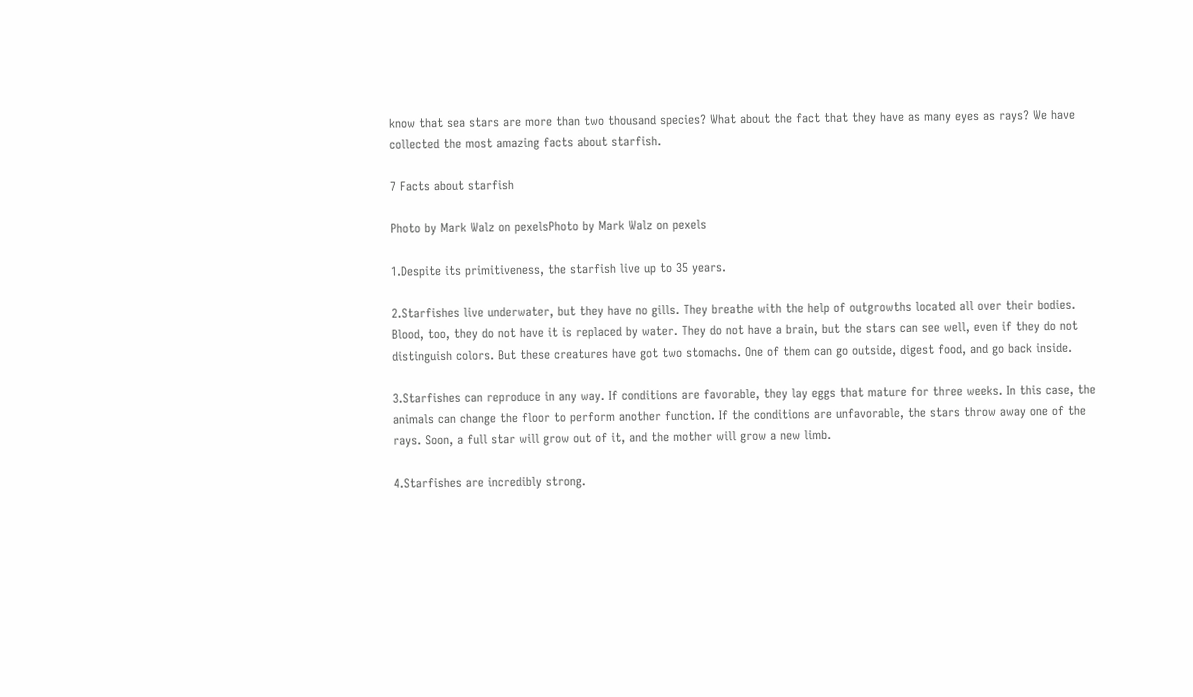know that sea stars are more than two thousand species? What about the fact that they have as many eyes as rays? We have collected the most amazing facts about starfish.

7 Facts about starfish

Photo by Mark Walz on pexelsPhoto by Mark Walz on pexels

1.Despite its primitiveness, the starfish live up to 35 years.

2.Starfishes live underwater, but they have no gills. They breathe with the help of outgrowths located all over their bodies. Blood, too, they do not have it is replaced by water. They do not have a brain, but the stars can see well, even if they do not distinguish colors. But these creatures have got two stomachs. One of them can go outside, digest food, and go back inside.

3.Starfishes can reproduce in any way. If conditions are favorable, they lay eggs that mature for three weeks. In this case, the animals can change the floor to perform another function. If the conditions are unfavorable, the stars throw away one of the rays. Soon, a full star will grow out of it, and the mother will grow a new limb.

4.Starfishes are incredibly strong.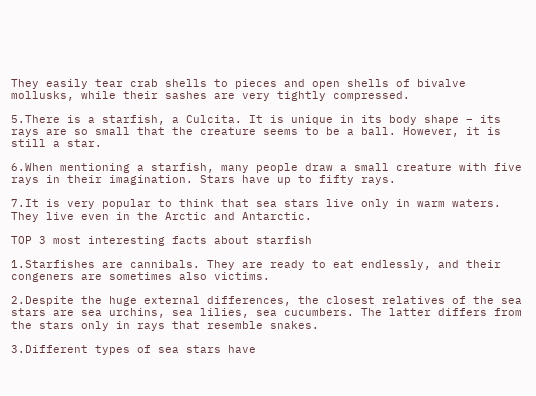They easily tear crab shells to pieces and open shells of bivalve mollusks, while their sashes are very tightly compressed.

5.There is a starfish, a Culcita. It is unique in its body shape – its rays are so small that the creature seems to be a ball. However, it is still a star.

6.When mentioning a starfish, many people draw a small creature with five rays in their imagination. Stars have up to fifty rays.

7.It is very popular to think that sea stars live only in warm waters. They live even in the Arctic and Antarctic.

TOP 3 most interesting facts about starfish

1.Starfishes are cannibals. They are ready to eat endlessly, and their congeners are sometimes also victims.

2.Despite the huge external differences, the closest relatives of the sea stars are sea urchins, sea lilies, sea cucumbers. The latter differs from the stars only in rays that resemble snakes.

3.Different types of sea stars have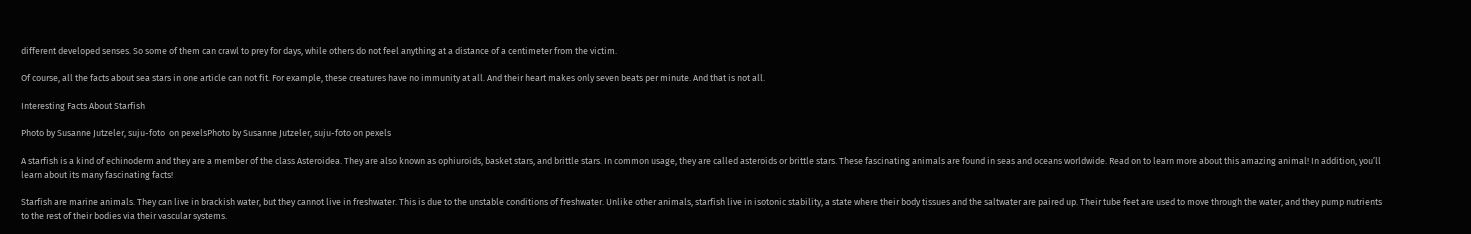different developed senses. So some of them can crawl to prey for days, while others do not feel anything at a distance of a centimeter from the victim.

Of course, all the facts about sea stars in one article can not fit. For example, these creatures have no immunity at all. And their heart makes only seven beats per minute. And that is not all.

Interesting Facts About Starfish

Photo by Susanne Jutzeler, suju-foto  on pexelsPhoto by Susanne Jutzeler, suju-foto on pexels

A starfish is a kind of echinoderm and they are a member of the class Asteroidea. They are also known as ophiuroids, basket stars, and brittle stars. In common usage, they are called asteroids or brittle stars. These fascinating animals are found in seas and oceans worldwide. Read on to learn more about this amazing animal! In addition, you’ll learn about its many fascinating facts!

Starfish are marine animals. They can live in brackish water, but they cannot live in freshwater. This is due to the unstable conditions of freshwater. Unlike other animals, starfish live in isotonic stability, a state where their body tissues and the saltwater are paired up. Their tube feet are used to move through the water, and they pump nutrients to the rest of their bodies via their vascular systems.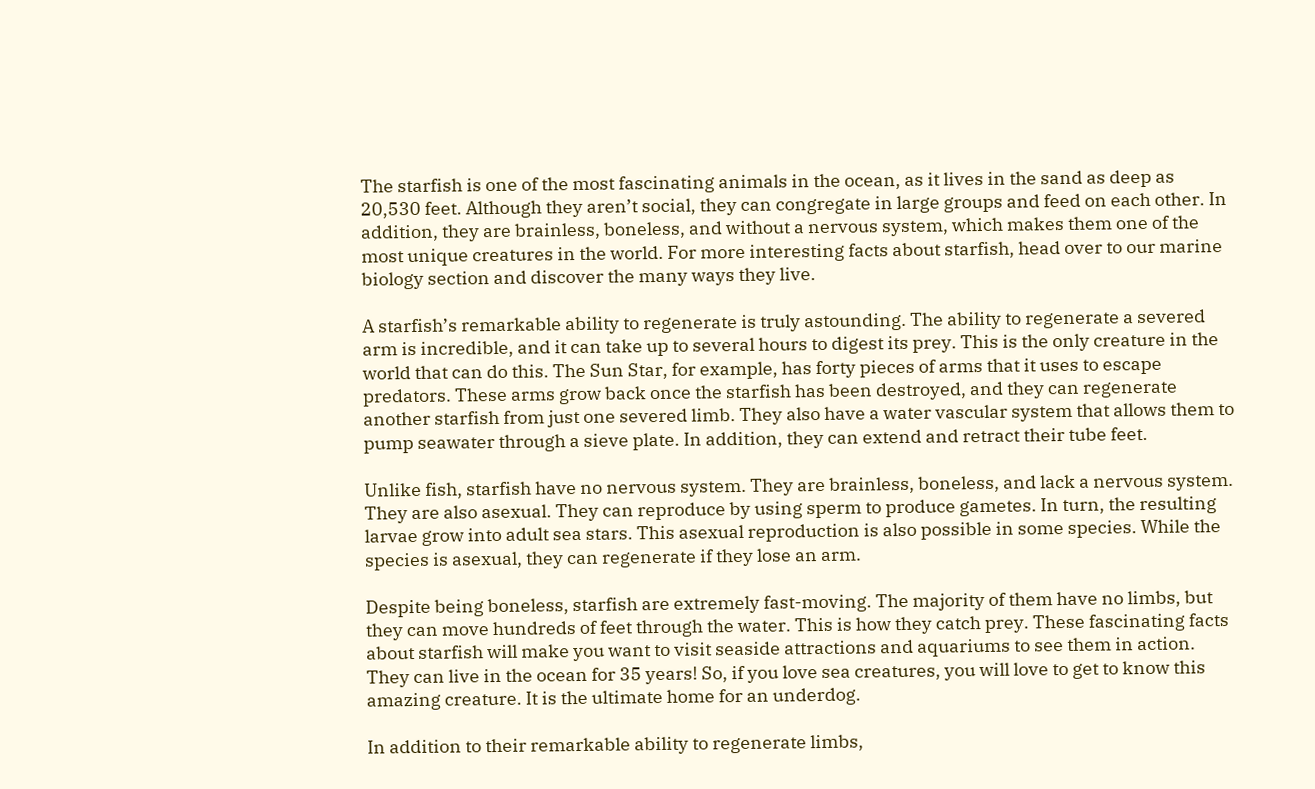The starfish is one of the most fascinating animals in the ocean, as it lives in the sand as deep as 20,530 feet. Although they aren’t social, they can congregate in large groups and feed on each other. In addition, they are brainless, boneless, and without a nervous system, which makes them one of the most unique creatures in the world. For more interesting facts about starfish, head over to our marine biology section and discover the many ways they live.

A starfish’s remarkable ability to regenerate is truly astounding. The ability to regenerate a severed arm is incredible, and it can take up to several hours to digest its prey. This is the only creature in the world that can do this. The Sun Star, for example, has forty pieces of arms that it uses to escape predators. These arms grow back once the starfish has been destroyed, and they can regenerate another starfish from just one severed limb. They also have a water vascular system that allows them to pump seawater through a sieve plate. In addition, they can extend and retract their tube feet.

Unlike fish, starfish have no nervous system. They are brainless, boneless, and lack a nervous system. They are also asexual. They can reproduce by using sperm to produce gametes. In turn, the resulting larvae grow into adult sea stars. This asexual reproduction is also possible in some species. While the species is asexual, they can regenerate if they lose an arm.

Despite being boneless, starfish are extremely fast-moving. The majority of them have no limbs, but they can move hundreds of feet through the water. This is how they catch prey. These fascinating facts about starfish will make you want to visit seaside attractions and aquariums to see them in action. They can live in the ocean for 35 years! So, if you love sea creatures, you will love to get to know this amazing creature. It is the ultimate home for an underdog.

In addition to their remarkable ability to regenerate limbs,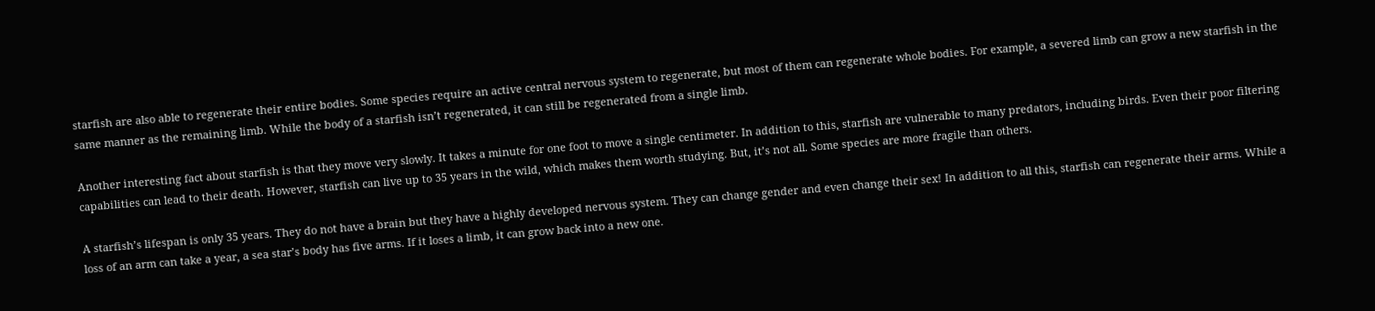starfish are also able to regenerate their entire bodies. Some species require an active central nervous system to regenerate, but most of them can regenerate whole bodies. For example, a severed limb can grow a new starfish in the same manner as the remaining limb. While the body of a starfish isn’t regenerated, it can still be regenerated from a single limb.

Another interesting fact about starfish is that they move very slowly. It takes a minute for one foot to move a single centimeter. In addition to this, starfish are vulnerable to many predators, including birds. Even their poor filtering capabilities can lead to their death. However, starfish can live up to 35 years in the wild, which makes them worth studying. But, it’s not all. Some species are more fragile than others.

A starfish’s lifespan is only 35 years. They do not have a brain but they have a highly developed nervous system. They can change gender and even change their sex! In addition to all this, starfish can regenerate their arms. While a loss of an arm can take a year, a sea star’s body has five arms. If it loses a limb, it can grow back into a new one.